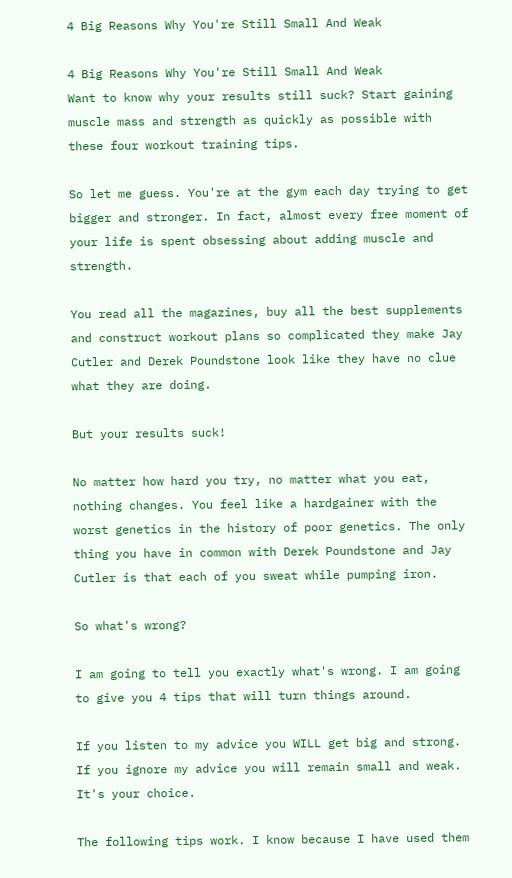4 Big Reasons Why You're Still Small And Weak

4 Big Reasons Why You're Still Small And Weak
Want to know why your results still suck? Start gaining muscle mass and strength as quickly as possible with these four workout training tips.

So let me guess. You're at the gym each day trying to get bigger and stronger. In fact, almost every free moment of your life is spent obsessing about adding muscle and strength.

You read all the magazines, buy all the best supplements and construct workout plans so complicated they make Jay Cutler and Derek Poundstone look like they have no clue what they are doing.

But your results suck!

No matter how hard you try, no matter what you eat, nothing changes. You feel like a hardgainer with the worst genetics in the history of poor genetics. The only thing you have in common with Derek Poundstone and Jay Cutler is that each of you sweat while pumping iron.

So what's wrong?

I am going to tell you exactly what's wrong. I am going to give you 4 tips that will turn things around.

If you listen to my advice you WILL get big and strong. If you ignore my advice you will remain small and weak. It's your choice.

The following tips work. I know because I have used them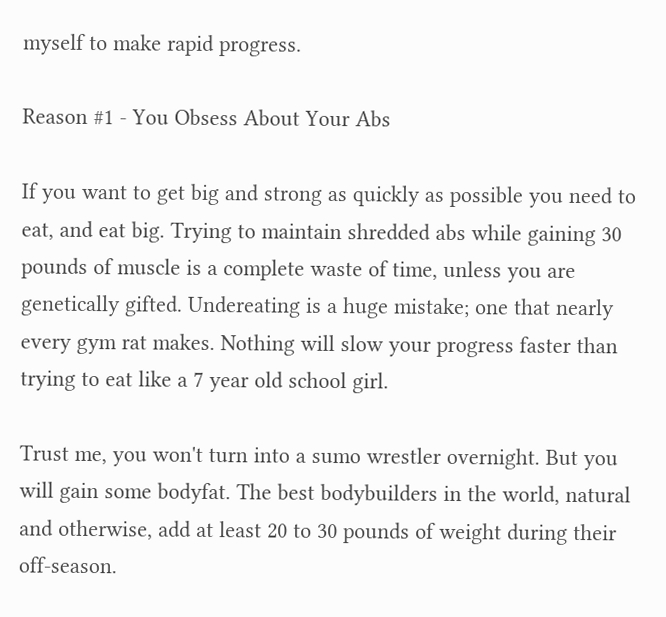myself to make rapid progress.

Reason #1 - You Obsess About Your Abs

If you want to get big and strong as quickly as possible you need to eat, and eat big. Trying to maintain shredded abs while gaining 30 pounds of muscle is a complete waste of time, unless you are genetically gifted. Undereating is a huge mistake; one that nearly every gym rat makes. Nothing will slow your progress faster than trying to eat like a 7 year old school girl.

Trust me, you won't turn into a sumo wrestler overnight. But you will gain some bodyfat. The best bodybuilders in the world, natural and otherwise, add at least 20 to 30 pounds of weight during their off-season.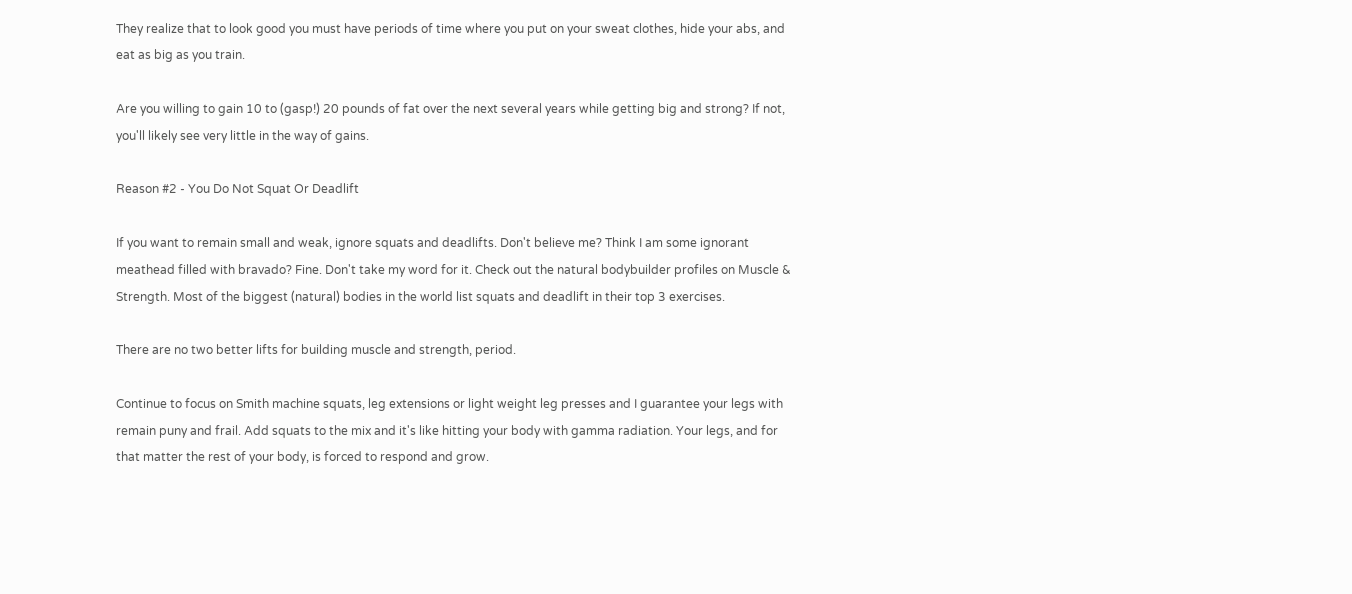They realize that to look good you must have periods of time where you put on your sweat clothes, hide your abs, and eat as big as you train.

Are you willing to gain 10 to (gasp!) 20 pounds of fat over the next several years while getting big and strong? If not, you'll likely see very little in the way of gains.

Reason #2 - You Do Not Squat Or Deadlift

If you want to remain small and weak, ignore squats and deadlifts. Don't believe me? Think I am some ignorant meathead filled with bravado? Fine. Don't take my word for it. Check out the natural bodybuilder profiles on Muscle & Strength. Most of the biggest (natural) bodies in the world list squats and deadlift in their top 3 exercises.

There are no two better lifts for building muscle and strength, period.

Continue to focus on Smith machine squats, leg extensions or light weight leg presses and I guarantee your legs with remain puny and frail. Add squats to the mix and it's like hitting your body with gamma radiation. Your legs, and for that matter the rest of your body, is forced to respond and grow.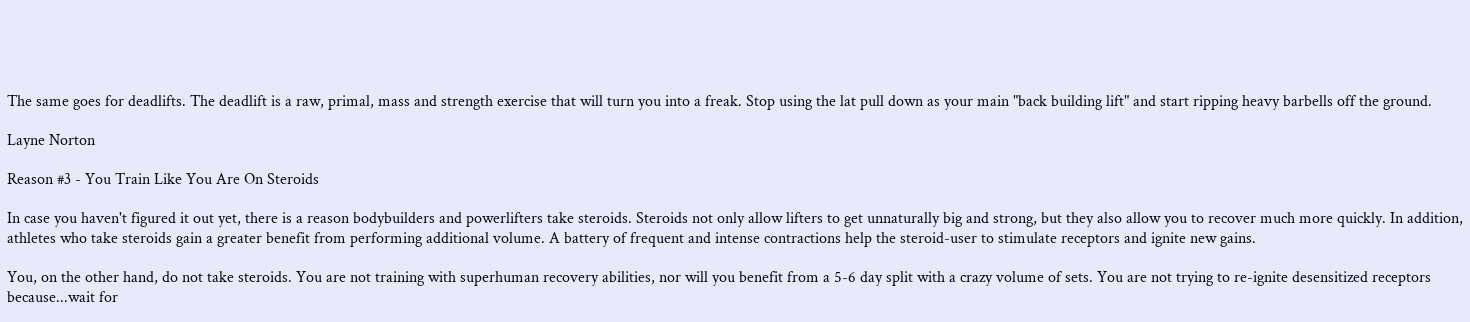The same goes for deadlifts. The deadlift is a raw, primal, mass and strength exercise that will turn you into a freak. Stop using the lat pull down as your main "back building lift" and start ripping heavy barbells off the ground.

Layne Norton

Reason #3 - You Train Like You Are On Steroids

In case you haven't figured it out yet, there is a reason bodybuilders and powerlifters take steroids. Steroids not only allow lifters to get unnaturally big and strong, but they also allow you to recover much more quickly. In addition, athletes who take steroids gain a greater benefit from performing additional volume. A battery of frequent and intense contractions help the steroid-user to stimulate receptors and ignite new gains.

You, on the other hand, do not take steroids. You are not training with superhuman recovery abilities, nor will you benefit from a 5-6 day split with a crazy volume of sets. You are not trying to re-ignite desensitized receptors because...wait for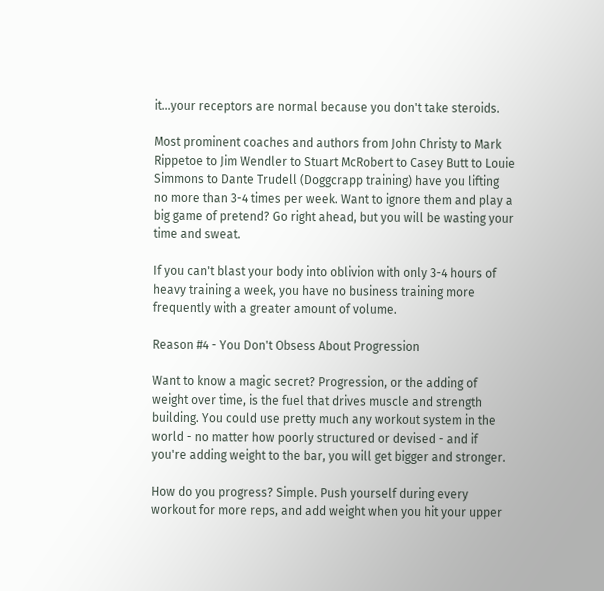it...your receptors are normal because you don't take steroids.

Most prominent coaches and authors from John Christy to Mark Rippetoe to Jim Wendler to Stuart McRobert to Casey Butt to Louie Simmons to Dante Trudell (Doggcrapp training) have you lifting no more than 3-4 times per week. Want to ignore them and play a big game of pretend? Go right ahead, but you will be wasting your time and sweat.

If you can't blast your body into oblivion with only 3-4 hours of heavy training a week, you have no business training more frequently with a greater amount of volume.

Reason #4 - You Don't Obsess About Progression

Want to know a magic secret? Progression, or the adding of weight over time, is the fuel that drives muscle and strength building. You could use pretty much any workout system in the world - no matter how poorly structured or devised - and if you're adding weight to the bar, you will get bigger and stronger.

How do you progress? Simple. Push yourself during every workout for more reps, and add weight when you hit your upper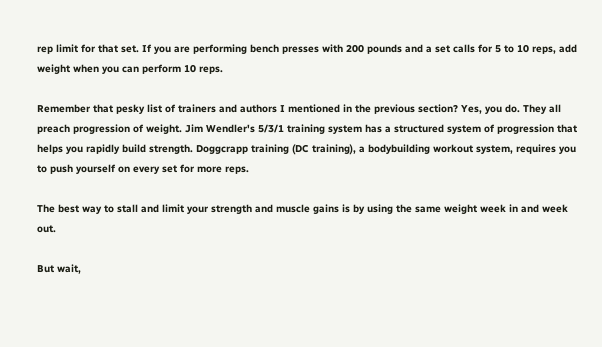rep limit for that set. If you are performing bench presses with 200 pounds and a set calls for 5 to 10 reps, add weight when you can perform 10 reps.

Remember that pesky list of trainers and authors I mentioned in the previous section? Yes, you do. They all preach progression of weight. Jim Wendler's 5/3/1 training system has a structured system of progression that helps you rapidly build strength. Doggcrapp training (DC training), a bodybuilding workout system, requires you to push yourself on every set for more reps.

The best way to stall and limit your strength and muscle gains is by using the same weight week in and week out.

But wait,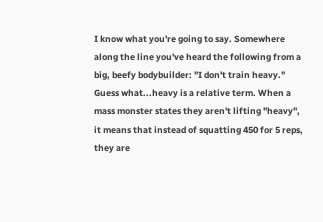I know what you're going to say. Somewhere along the line you've heard the following from a big, beefy bodybuilder: "I don't train heavy." Guess what...heavy is a relative term. When a mass monster states they aren't lifting "heavy", it means that instead of squatting 450 for 5 reps, they are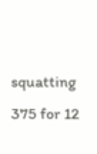squatting 375 for 12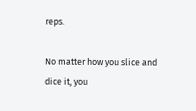reps.

No matter how you slice and dice it, you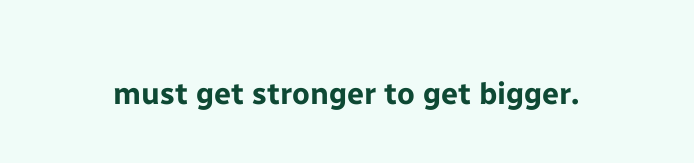must get stronger to get bigger.